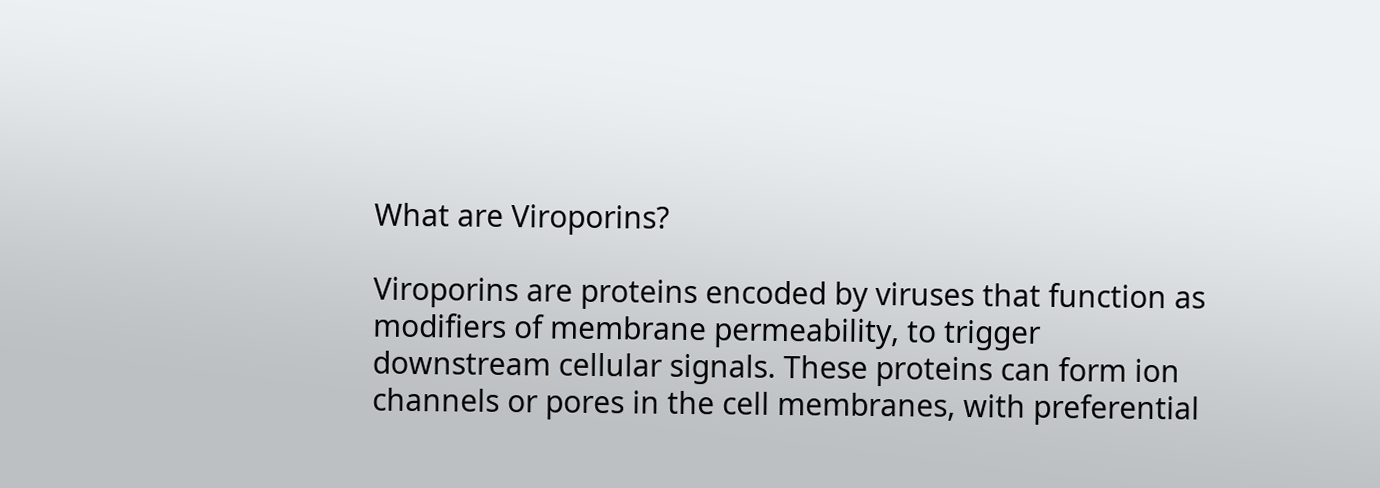What are Viroporins?

Viroporins are proteins encoded by viruses that function as modifiers of membrane permeability, to trigger downstream cellular signals. These proteins can form ion channels or pores in the cell membranes, with preferential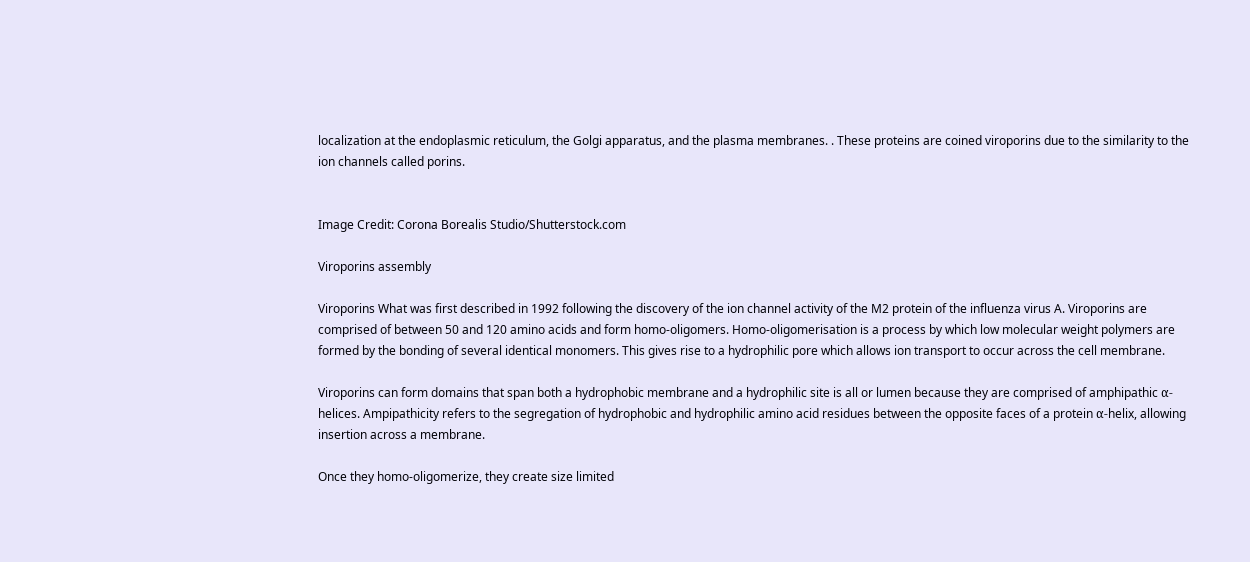localization at the endoplasmic reticulum, the Golgi apparatus, and the plasma membranes. . These proteins are coined viroporins due to the similarity to the ion channels called porins.


Image Credit: Corona Borealis Studio/Shutterstock.com

Viroporins assembly

Viroporins What was first described in 1992 following the discovery of the ion channel activity of the M2 protein of the influenza virus A. Viroporins are comprised of between 50 and 120 amino acids and form homo-oligomers. Homo-oligomerisation is a process by which low molecular weight polymers are formed by the bonding of several identical monomers. This gives rise to a hydrophilic pore which allows ion transport to occur across the cell membrane.

Viroporins can form domains that span both a hydrophobic membrane and a hydrophilic site is all or lumen because they are comprised of amphipathic α-helices. Ampipathicity refers to the segregation of hydrophobic and hydrophilic amino acid residues between the opposite faces of a protein α-helix, allowing insertion across a membrane.

Once they homo-oligomerize, they create size limited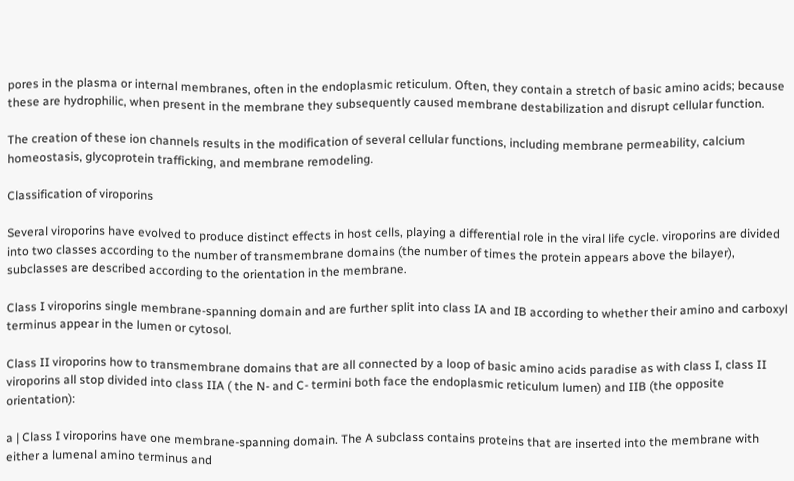pores in the plasma or internal membranes, often in the endoplasmic reticulum. Often, they contain a stretch of basic amino acids; because these are hydrophilic, when present in the membrane they subsequently caused membrane destabilization and disrupt cellular function.

The creation of these ion channels results in the modification of several cellular functions, including membrane permeability, calcium homeostasis, glycoprotein trafficking, and membrane remodeling.

Classification of viroporins

Several viroporins have evolved to produce distinct effects in host cells, playing a differential role in the viral life cycle. viroporins are divided into two classes according to the number of transmembrane domains (the number of times the protein appears above the bilayer), subclasses are described according to the orientation in the membrane.

Class I viroporins single membrane-spanning domain and are further split into class IA and IB according to whether their amino and carboxyl terminus appear in the lumen or cytosol.

Class II viroporins how to transmembrane domains that are all connected by a loop of basic amino acids paradise as with class I, class II viroporins all stop divided into class IIA ( the N- and C- termini both face the endoplasmic reticulum lumen) and IIB (the opposite orientation):

a | Class I viroporins have one membrane-spanning domain. The A subclass contains proteins that are inserted into the membrane with either a lumenal amino terminus and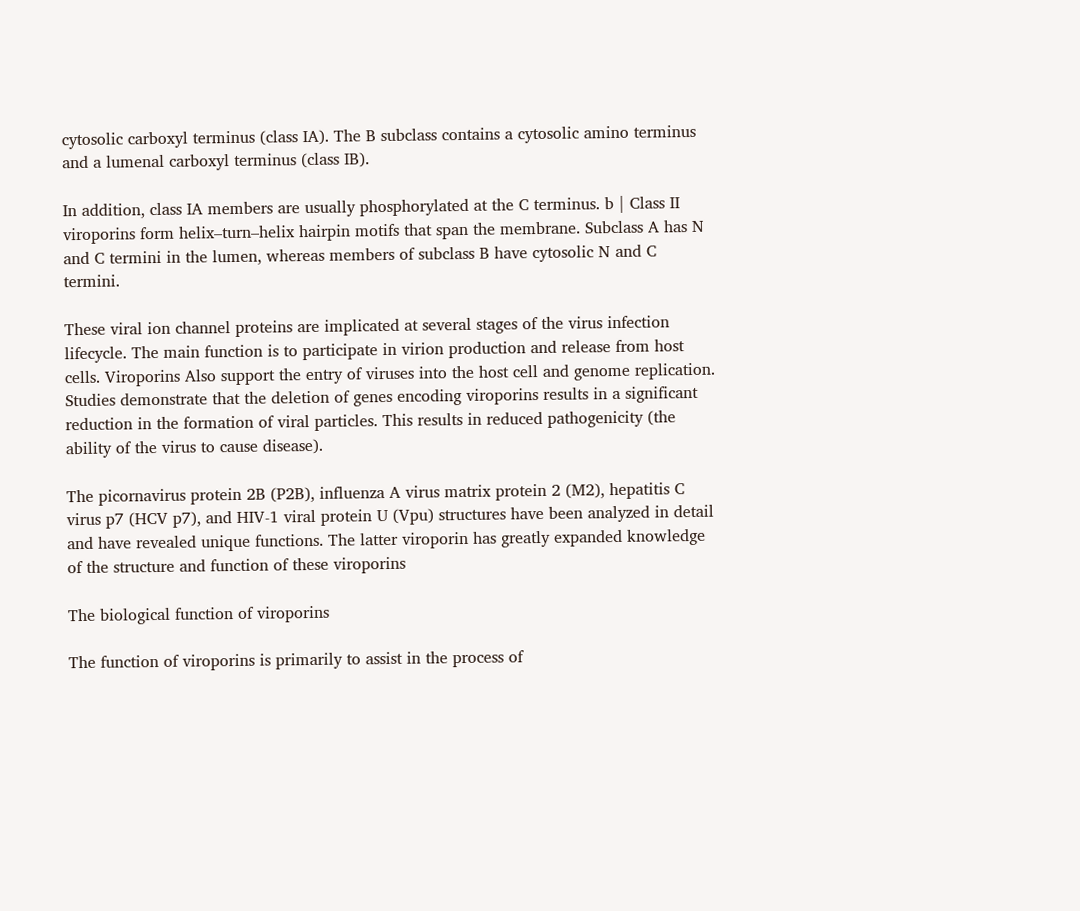cytosolic carboxyl terminus (class IA). The B subclass contains a cytosolic amino terminus and a lumenal carboxyl terminus (class IB).

In addition, class IA members are usually phosphorylated at the C terminus. b | Class II viroporins form helix–turn–helix hairpin motifs that span the membrane. Subclass A has N and C termini in the lumen, whereas members of subclass B have cytosolic N and C termini.

These viral ion channel proteins are implicated at several stages of the virus infection lifecycle. The main function is to participate in virion production and release from host cells. Viroporins Also support the entry of viruses into the host cell and genome replication. Studies demonstrate that the deletion of genes encoding viroporins results in a significant reduction in the formation of viral particles. This results in reduced pathogenicity (the ability of the virus to cause disease).

The picornavirus protein 2B (P2B), influenza A virus matrix protein 2 (M2), hepatitis C virus p7 (HCV p7), and HIV-1 viral protein U (Vpu) structures have been analyzed in detail and have revealed unique functions. The latter viroporin has greatly expanded knowledge of the structure and function of these viroporins

The biological function of viroporins

The function of viroporins is primarily to assist in the process of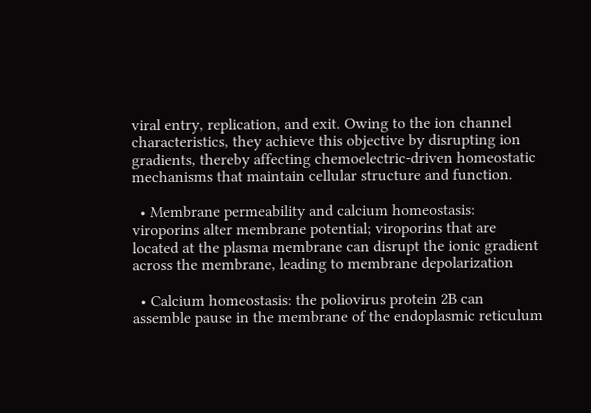viral entry, replication, and exit. Owing to the ion channel characteristics, they achieve this objective by disrupting ion gradients, thereby affecting chemoelectric-driven homeostatic mechanisms that maintain cellular structure and function.

  • Membrane permeability and calcium homeostasis: viroporins alter membrane potential; viroporins that are located at the plasma membrane can disrupt the ionic gradient across the membrane, leading to membrane depolarization

  • Calcium homeostasis: the poliovirus protein 2B can assemble pause in the membrane of the endoplasmic reticulum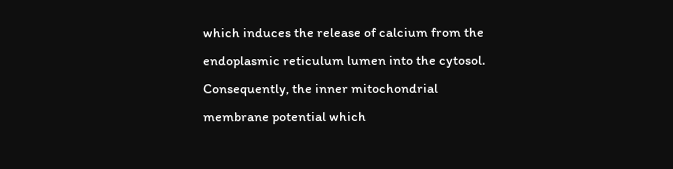which induces the release of calcium from the endoplasmic reticulum lumen into the cytosol. Consequently, the inner mitochondrial membrane potential which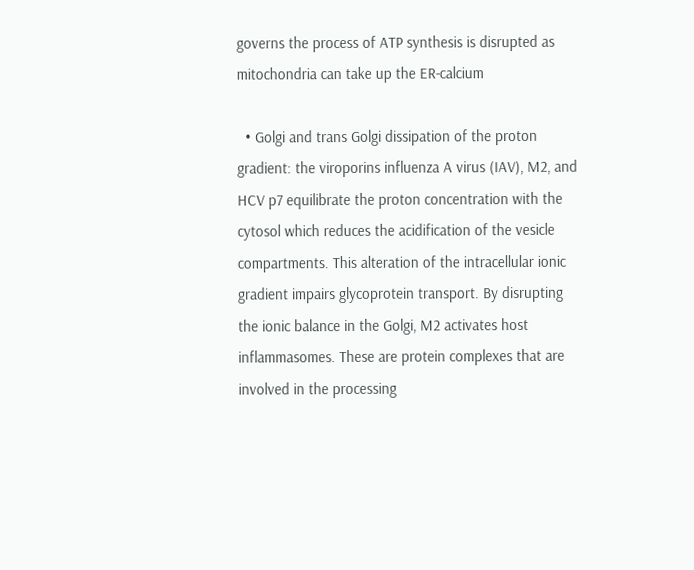governs the process of ATP synthesis is disrupted as mitochondria can take up the ER-calcium

  • Golgi and trans Golgi dissipation of the proton gradient: the viroporins influenza A virus (IAV), M2, and HCV p7 equilibrate the proton concentration with the cytosol which reduces the acidification of the vesicle compartments. This alteration of the intracellular ionic gradient impairs glycoprotein transport. By disrupting the ionic balance in the Golgi, M2 activates host inflammasomes. These are protein complexes that are involved in the processing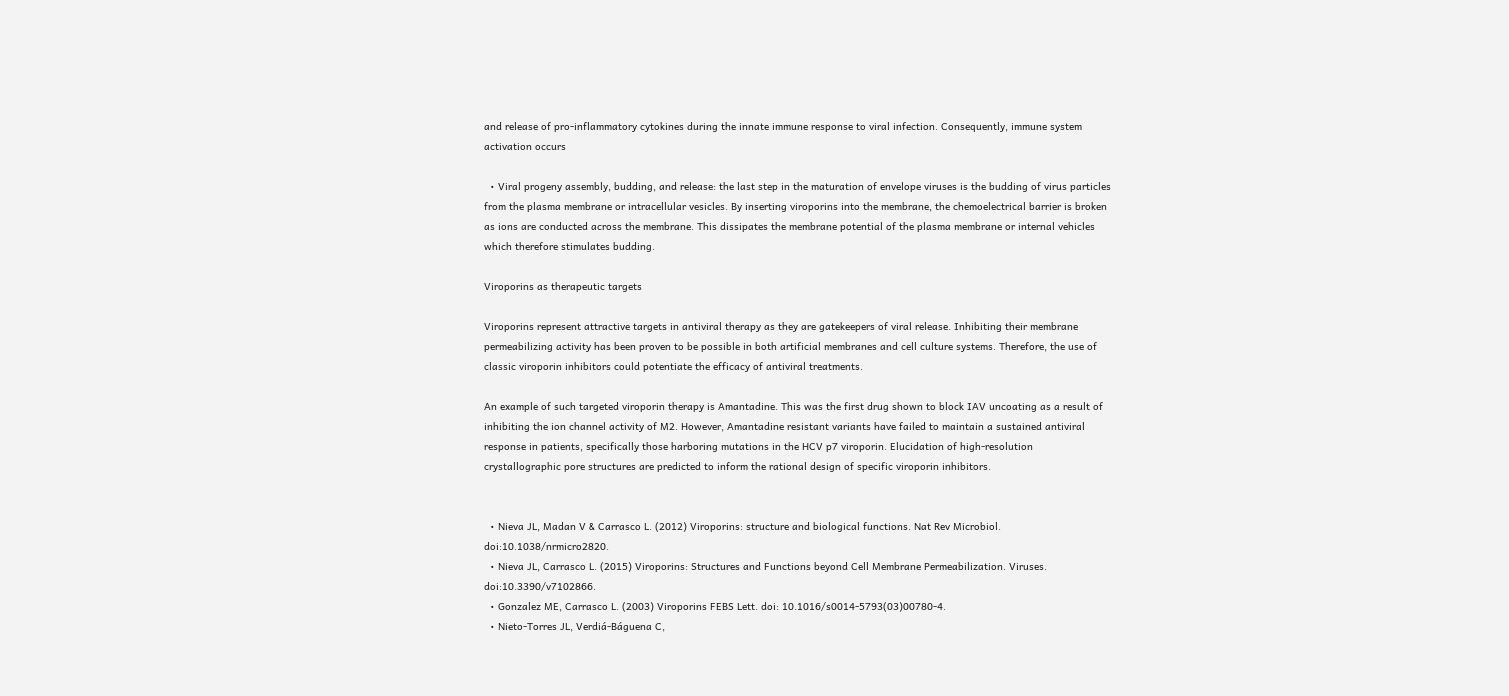and release of pro-inflammatory cytokines during the innate immune response to viral infection. Consequently, immune system activation occurs

  • Viral progeny assembly, budding, and release: the last step in the maturation of envelope viruses is the budding of virus particles from the plasma membrane or intracellular vesicles. By inserting viroporins into the membrane, the chemoelectrical barrier is broken as ions are conducted across the membrane. This dissipates the membrane potential of the plasma membrane or internal vehicles which therefore stimulates budding.

Viroporins as therapeutic targets

Viroporins represent attractive targets in antiviral therapy as they are gatekeepers of viral release. Inhibiting their membrane permeabilizing activity has been proven to be possible in both artificial membranes and cell culture systems. Therefore, the use of classic viroporin inhibitors could potentiate the efficacy of antiviral treatments.

An example of such targeted viroporin therapy is Amantadine. This was the first drug shown to block IAV uncoating as a result of inhibiting the ion channel activity of M2. However, Amantadine resistant variants have failed to maintain a sustained antiviral response in patients, specifically those harboring mutations in the HCV p7 viroporin. Elucidation of high-resolution crystallographic pore structures are predicted to inform the rational design of specific viroporin inhibitors.


  • Nieva JL, Madan V & Carrasco L. (2012) Viroporins: structure and biological functions. Nat Rev Microbiol. doi:10.1038/nrmicro2820.
  • Nieva JL, Carrasco L. (2015) Viroporins: Structures and Functions beyond Cell Membrane Permeabilization. Viruses. doi:10.3390/v7102866.
  • Gonzalez ME, Carrasco L. (2003) Viroporins FEBS Lett. doi: 10.1016/s0014-5793(03)00780-4.
  • Nieto-Torres JL, Verdiá-Báguena C,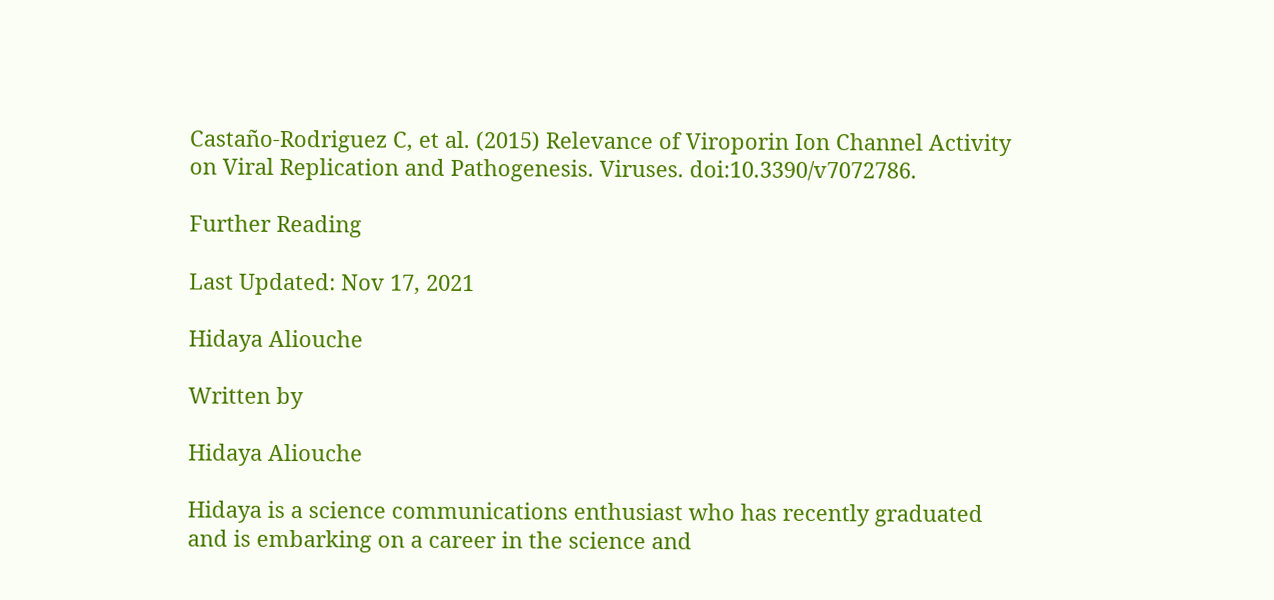Castaño-Rodriguez C, et al. (2015) Relevance of Viroporin Ion Channel Activity on Viral Replication and Pathogenesis. Viruses. doi:10.3390/v7072786.

Further Reading

Last Updated: Nov 17, 2021

Hidaya Aliouche

Written by

Hidaya Aliouche

Hidaya is a science communications enthusiast who has recently graduated and is embarking on a career in the science and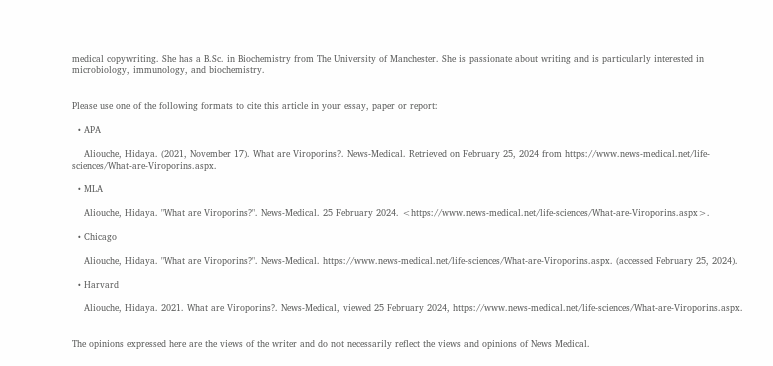medical copywriting. She has a B.Sc. in Biochemistry from The University of Manchester. She is passionate about writing and is particularly interested in microbiology, immunology, and biochemistry.


Please use one of the following formats to cite this article in your essay, paper or report:

  • APA

    Aliouche, Hidaya. (2021, November 17). What are Viroporins?. News-Medical. Retrieved on February 25, 2024 from https://www.news-medical.net/life-sciences/What-are-Viroporins.aspx.

  • MLA

    Aliouche, Hidaya. "What are Viroporins?". News-Medical. 25 February 2024. <https://www.news-medical.net/life-sciences/What-are-Viroporins.aspx>.

  • Chicago

    Aliouche, Hidaya. "What are Viroporins?". News-Medical. https://www.news-medical.net/life-sciences/What-are-Viroporins.aspx. (accessed February 25, 2024).

  • Harvard

    Aliouche, Hidaya. 2021. What are Viroporins?. News-Medical, viewed 25 February 2024, https://www.news-medical.net/life-sciences/What-are-Viroporins.aspx.


The opinions expressed here are the views of the writer and do not necessarily reflect the views and opinions of News Medical.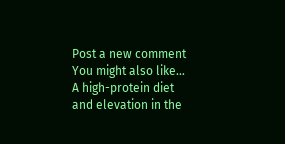Post a new comment
You might also like...
A high-protein diet and elevation in the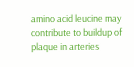amino acid leucine may contribute to buildup of plaque in arteries